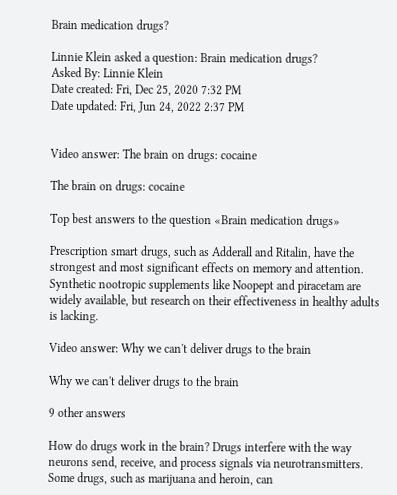Brain medication drugs?

Linnie Klein asked a question: Brain medication drugs?
Asked By: Linnie Klein
Date created: Fri, Dec 25, 2020 7:32 PM
Date updated: Fri, Jun 24, 2022 2:37 PM


Video answer: The brain on drugs: cocaine

The brain on drugs: cocaine

Top best answers to the question «Brain medication drugs»

Prescription smart drugs, such as Adderall and Ritalin, have the strongest and most significant effects on memory and attention. Synthetic nootropic supplements like Noopept and piracetam are widely available, but research on their effectiveness in healthy adults is lacking.

Video answer: Why we can't deliver drugs to the brain

Why we can't deliver drugs to the brain

9 other answers

How do drugs work in the brain? Drugs interfere with the way neurons send, receive, and process signals via neurotransmitters. Some drugs, such as marijuana and heroin, can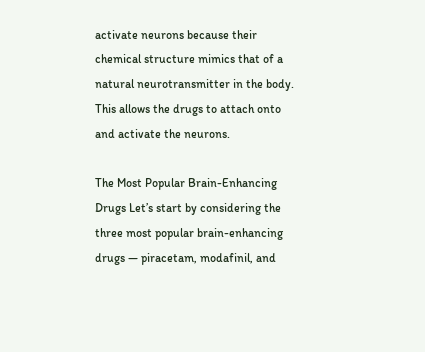activate neurons because their chemical structure mimics that of a natural neurotransmitter in the body. This allows the drugs to attach onto and activate the neurons.

The Most Popular Brain-Enhancing Drugs Let’s start by considering the three most popular brain-enhancing drugs — piracetam, modafinil, and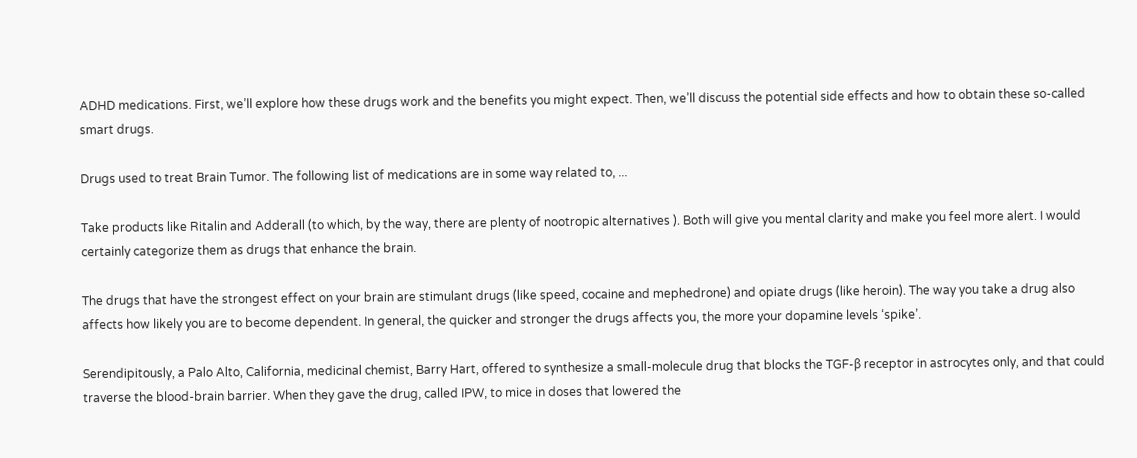ADHD medications. First, we’ll explore how these drugs work and the benefits you might expect. Then, we’ll discuss the potential side effects and how to obtain these so-called smart drugs.

Drugs used to treat Brain Tumor. The following list of medications are in some way related to, ...

Take products like Ritalin and Adderall (to which, by the way, there are plenty of nootropic alternatives ). Both will give you mental clarity and make you feel more alert. I would certainly categorize them as drugs that enhance the brain.

The drugs that have the strongest effect on your brain are stimulant drugs (like speed, cocaine and mephedrone) and opiate drugs (like heroin). The way you take a drug also affects how likely you are to become dependent. In general, the quicker and stronger the drugs affects you, the more your dopamine levels ‘spike’.

Serendipitously, a Palo Alto, California, medicinal chemist, Barry Hart, offered to synthesize a small-molecule drug that blocks the TGF-β receptor in astrocytes only, and that could traverse the blood-brain barrier. When they gave the drug, called IPW, to mice in doses that lowered the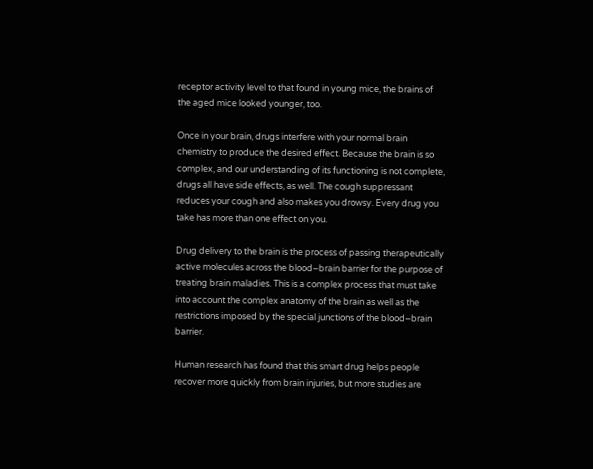receptor activity level to that found in young mice, the brains of the aged mice looked younger, too.

Once in your brain, drugs interfere with your normal brain chemistry to produce the desired effect. Because the brain is so complex, and our understanding of its functioning is not complete, drugs all have side effects, as well. The cough suppressant reduces your cough and also makes you drowsy. Every drug you take has more than one effect on you.

Drug delivery to the brain is the process of passing therapeutically active molecules across the blood–brain barrier for the purpose of treating brain maladies. This is a complex process that must take into account the complex anatomy of the brain as well as the restrictions imposed by the special junctions of the blood–brain barrier.

Human research has found that this smart drug helps people recover more quickly from brain injuries, but more studies are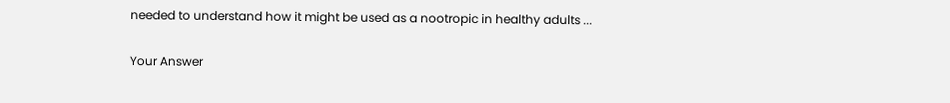needed to understand how it might be used as a nootropic in healthy adults ...

Your Answer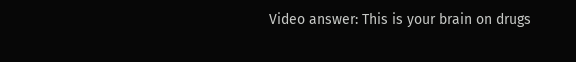Video answer: This is your brain on drugs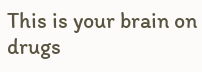This is your brain on drugs